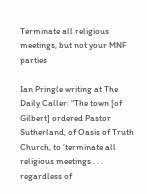Terminate all religious meetings, but not your MNF parties

Ian Pringle writing at The Daily Caller: “The town [of Gilbert] ordered Pastor Sutherland, of Oasis of Truth Church, to ‘terminate all religious meetings . . . regardless of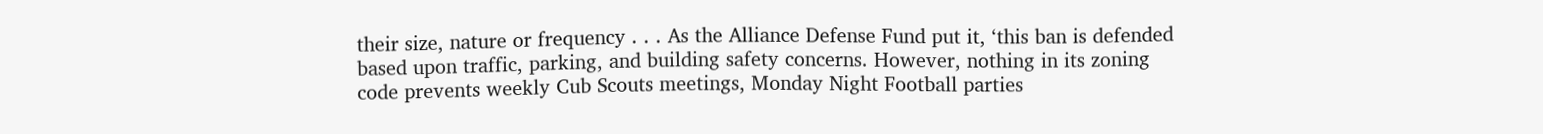their size, nature or frequency . . . As the Alliance Defense Fund put it, ‘this ban is defended based upon traffic, parking, and building safety concerns. However, nothing in its zoning code prevents weekly Cub Scouts meetings, Monday Night Football parties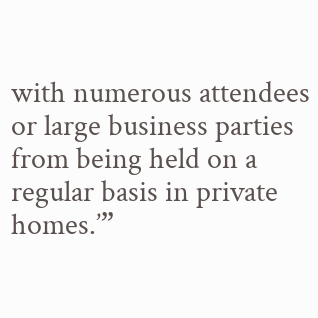with numerous attendees or large business parties from being held on a regular basis in private homes.’”